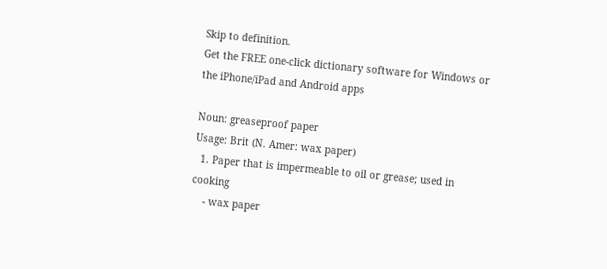Skip to definition.
Get the FREE one-click dictionary software for Windows or the iPhone/iPad and Android apps

Noun: greaseproof paper
Usage: Brit (N. Amer: wax paper)
  1. Paper that is impermeable to oil or grease; used in cooking
    - wax paper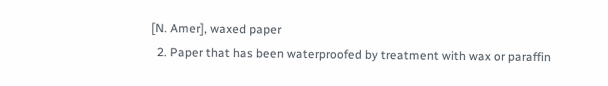[N. Amer], waxed paper
  2. Paper that has been waterproofed by treatment with wax or paraffin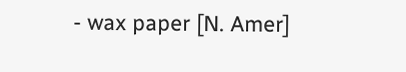- wax paper [N. Amer]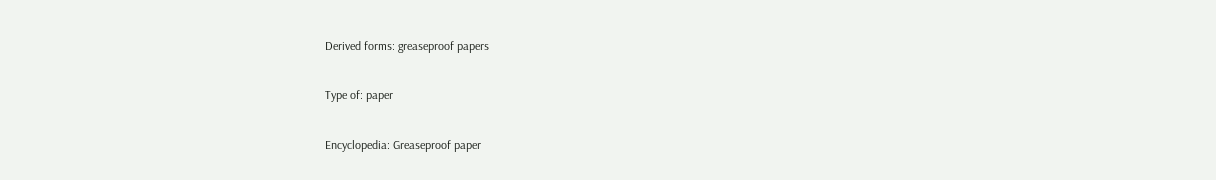Derived forms: greaseproof papers

Type of: paper

Encyclopedia: Greaseproof paper